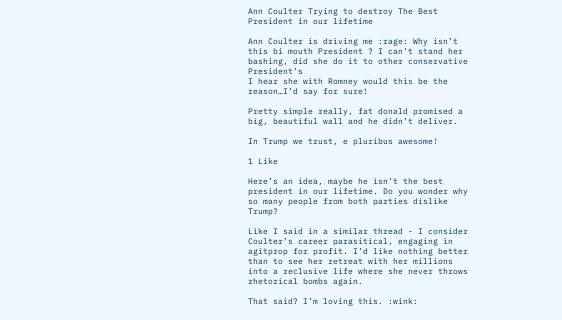Ann Coulter Trying to destroy The Best President in our lifetime

Ann Coulter is driving me :rage: Why isn’t this bi mouth President ? I can’t stand her bashing, did she do it to other conservative President’s
I hear she with Romney would this be the reason…I’d say for sure!

Pretty simple really, fat donald promised a big, beautiful wall and he didn’t deliver.

In Trump we trust, e pluribus awesome!

1 Like

Here’s an idea, maybe he isn’t the best president in our lifetime. Do you wonder why so many people from both parties dislike Trump?

Like I said in a similar thread - I consider Coulter’s career parasitical, engaging in agitprop for profit. I’d like nothing better than to see her retreat with her millions into a reclusive life where she never throws rhetorical bombs again.

That said? I’m loving this. :wink: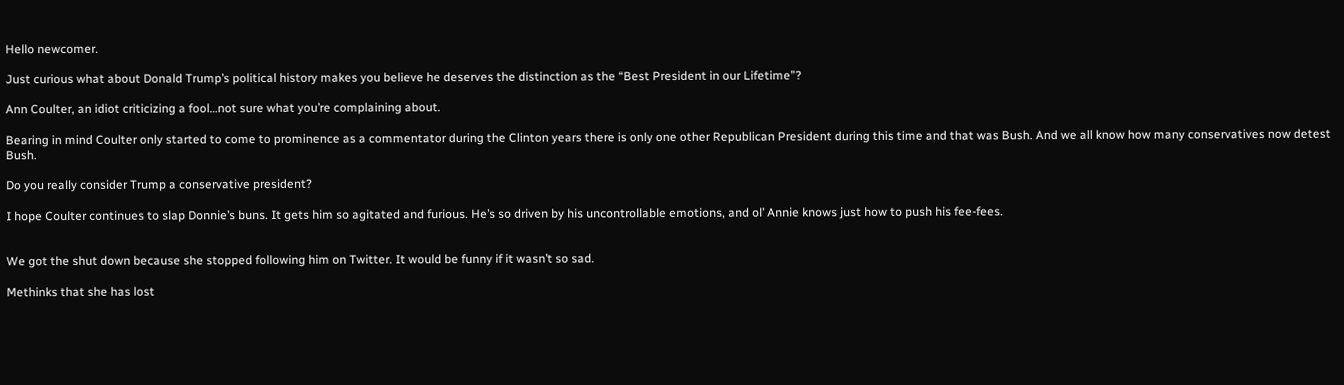Hello newcomer.

Just curious what about Donald Trump’s political history makes you believe he deserves the distinction as the “Best President in our Lifetime”?

Ann Coulter, an idiot criticizing a fool…not sure what you’re complaining about.

Bearing in mind Coulter only started to come to prominence as a commentator during the Clinton years there is only one other Republican President during this time and that was Bush. And we all know how many conservatives now detest Bush.

Do you really consider Trump a conservative president?

I hope Coulter continues to slap Donnie’s buns. It gets him so agitated and furious. He’s so driven by his uncontrollable emotions, and ol’ Annie knows just how to push his fee-fees.


We got the shut down because she stopped following him on Twitter. It would be funny if it wasn’t so sad.

Methinks that she has lost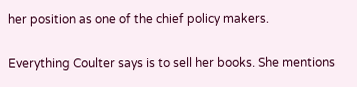her position as one of the chief policy makers.

Everything Coulter says is to sell her books. She mentions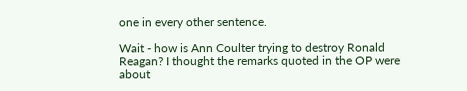one in every other sentence.

Wait - how is Ann Coulter trying to destroy Ronald Reagan? I thought the remarks quoted in the OP were about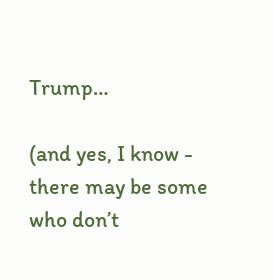Trump…

(and yes, I know - there may be some who don’t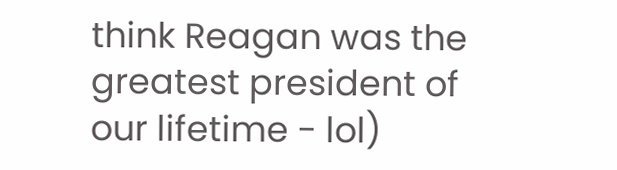think Reagan was the greatest president of our lifetime - lol)